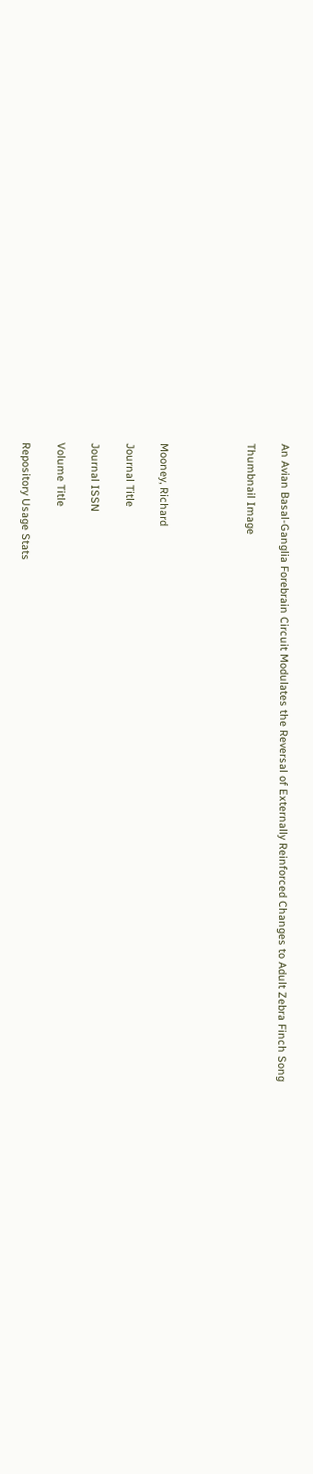An Avian Basal-Ganglia Forebrain Circuit Modulates the Reversal of Externally Reinforced Changes to Adult Zebra Finch Song

Thumbnail Image




Mooney, Richard

Journal Title

Journal ISSN

Volume Title

Repository Usage Stats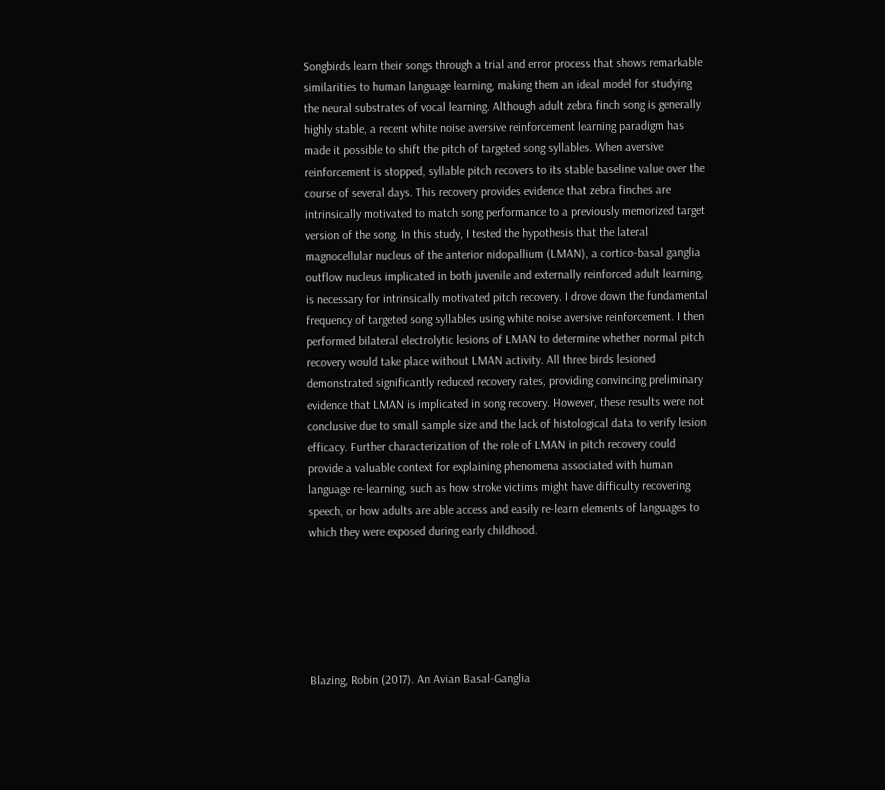Songbirds learn their songs through a trial and error process that shows remarkable similarities to human language learning, making them an ideal model for studying the neural substrates of vocal learning. Although adult zebra finch song is generally highly stable, a recent white noise aversive reinforcement learning paradigm has made it possible to shift the pitch of targeted song syllables. When aversive reinforcement is stopped, syllable pitch recovers to its stable baseline value over the course of several days. This recovery provides evidence that zebra finches are intrinsically motivated to match song performance to a previously memorized target version of the song. In this study, I tested the hypothesis that the lateral magnocellular nucleus of the anterior nidopallium (LMAN), a cortico-basal ganglia outflow nucleus implicated in both juvenile and externally reinforced adult learning, is necessary for intrinsically motivated pitch recovery. I drove down the fundamental frequency of targeted song syllables using white noise aversive reinforcement. I then performed bilateral electrolytic lesions of LMAN to determine whether normal pitch recovery would take place without LMAN activity. All three birds lesioned demonstrated significantly reduced recovery rates, providing convincing preliminary evidence that LMAN is implicated in song recovery. However, these results were not conclusive due to small sample size and the lack of histological data to verify lesion efficacy. Further characterization of the role of LMAN in pitch recovery could provide a valuable context for explaining phenomena associated with human language re-learning, such as how stroke victims might have difficulty recovering speech, or how adults are able access and easily re-learn elements of languages to which they were exposed during early childhood.






Blazing, Robin (2017). An Avian Basal-Ganglia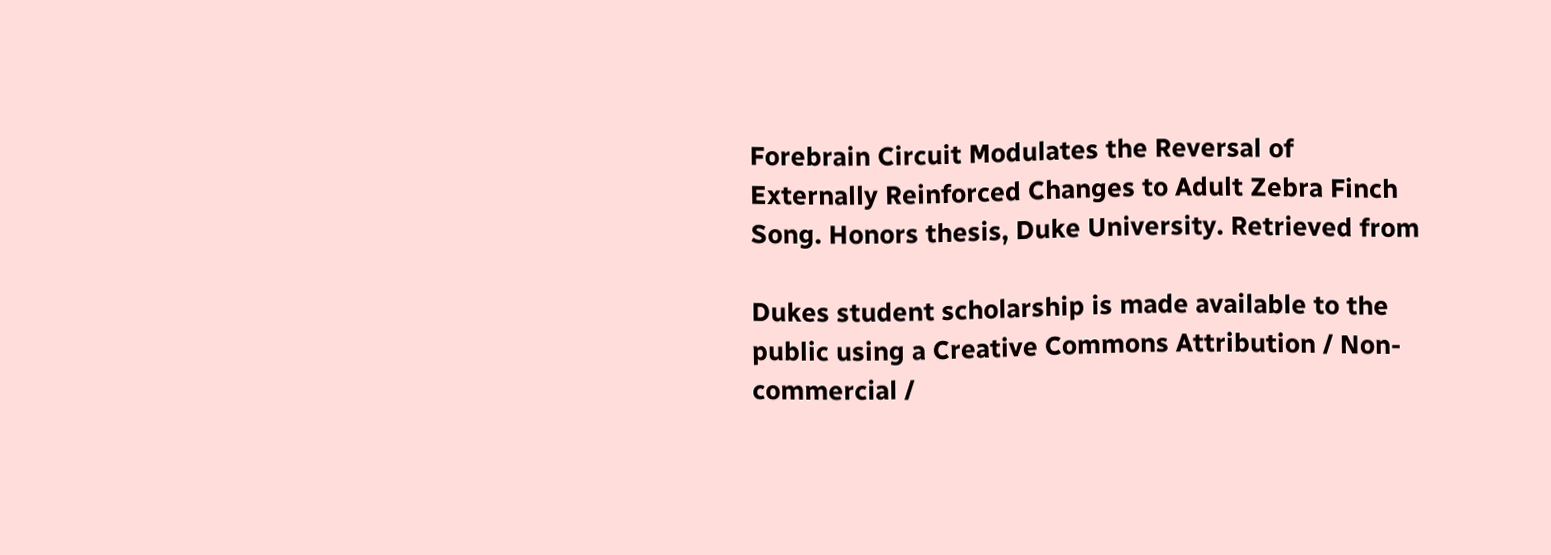Forebrain Circuit Modulates the Reversal of Externally Reinforced Changes to Adult Zebra Finch Song. Honors thesis, Duke University. Retrieved from

Dukes student scholarship is made available to the public using a Creative Commons Attribution / Non-commercial /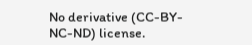No derivative (CC-BY-NC-ND) license.